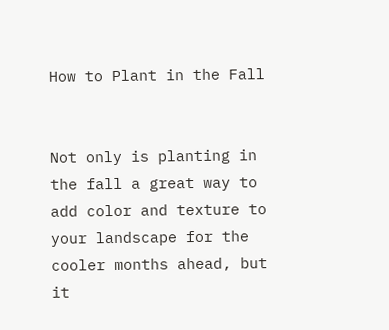How to Plant in the Fall


Not only is planting in the fall a great way to add color and texture to your landscape for the cooler months ahead, but it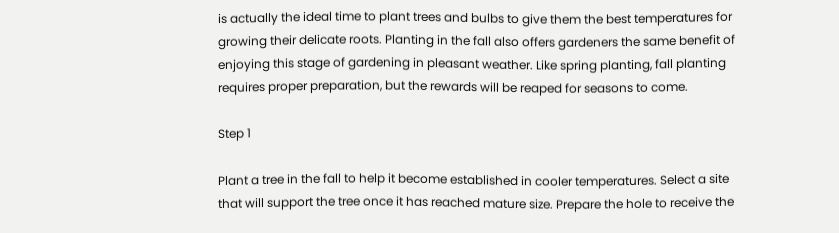is actually the ideal time to plant trees and bulbs to give them the best temperatures for growing their delicate roots. Planting in the fall also offers gardeners the same benefit of enjoying this stage of gardening in pleasant weather. Like spring planting, fall planting requires proper preparation, but the rewards will be reaped for seasons to come.

Step 1

Plant a tree in the fall to help it become established in cooler temperatures. Select a site that will support the tree once it has reached mature size. Prepare the hole to receive the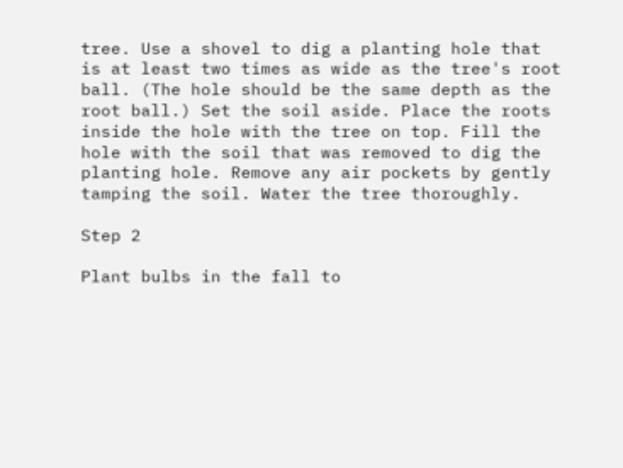tree. Use a shovel to dig a planting hole that is at least two times as wide as the tree's root ball. (The hole should be the same depth as the root ball.) Set the soil aside. Place the roots inside the hole with the tree on top. Fill the hole with the soil that was removed to dig the planting hole. Remove any air pockets by gently tamping the soil. Water the tree thoroughly.

Step 2

Plant bulbs in the fall to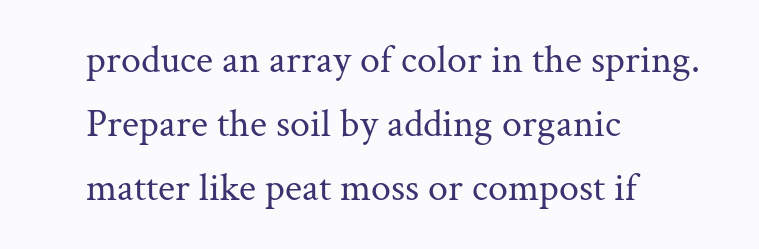produce an array of color in the spring. Prepare the soil by adding organic matter like peat moss or compost if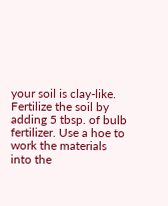your soil is clay-like. Fertilize the soil by adding 5 tbsp. of bulb fertilizer. Use a hoe to work the materials into the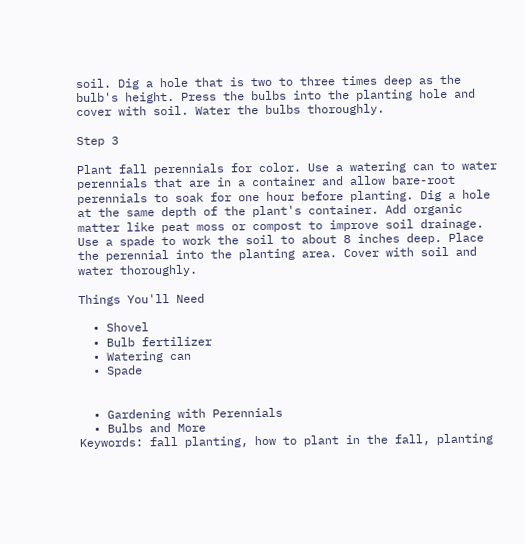soil. Dig a hole that is two to three times deep as the bulb's height. Press the bulbs into the planting hole and cover with soil. Water the bulbs thoroughly.

Step 3

Plant fall perennials for color. Use a watering can to water perennials that are in a container and allow bare-root perennials to soak for one hour before planting. Dig a hole at the same depth of the plant's container. Add organic matter like peat moss or compost to improve soil drainage. Use a spade to work the soil to about 8 inches deep. Place the perennial into the planting area. Cover with soil and water thoroughly.

Things You'll Need

  • Shovel
  • Bulb fertilizer
  • Watering can
  • Spade


  • Gardening with Perennials
  • Bulbs and More
Keywords: fall planting, how to plant in the fall, planting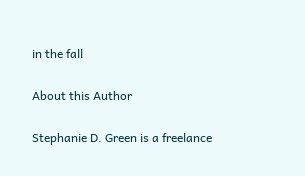in the fall

About this Author

Stephanie D. Green is a freelance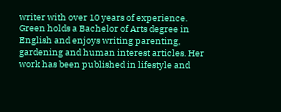writer with over 10 years of experience. Green holds a Bachelor of Arts degree in English and enjoys writing parenting, gardening and human interest articles. Her work has been published in lifestyle and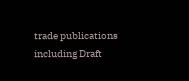trade publications including Draft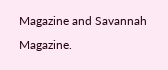Magazine and Savannah Magazine.